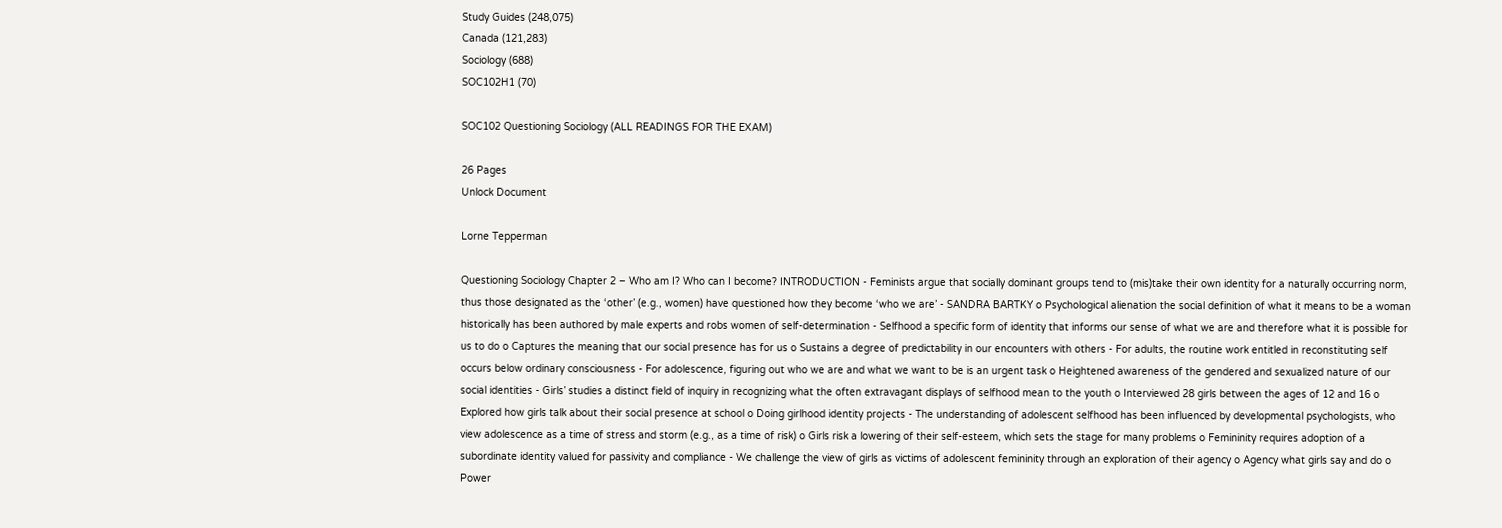Study Guides (248,075)
Canada (121,283)
Sociology (688)
SOC102H1 (70)

SOC102 Questioning Sociology (ALL READINGS FOR THE EXAM)

26 Pages
Unlock Document

Lorne Tepperman

Questioning Sociology Chapter 2 – Who am I? Who can I become? INTRODUCTION - Feminists argue that socially dominant groups tend to (mis)take their own identity for a naturally occurring norm, thus those designated as the ‘other’ (e.g., women) have questioned how they become ‘who we are’ - SANDRA BARTKY o Psychological alienation the social definition of what it means to be a woman historically has been authored by male experts and robs women of self-determination - Selfhood a specific form of identity that informs our sense of what we are and therefore what it is possible for us to do o Captures the meaning that our social presence has for us o Sustains a degree of predictability in our encounters with others - For adults, the routine work entitled in reconstituting self occurs below ordinary consciousness - For adolescence, figuring out who we are and what we want to be is an urgent task o Heightened awareness of the gendered and sexualized nature of our social identities - Girls’ studies a distinct field of inquiry in recognizing what the often extravagant displays of selfhood mean to the youth o Interviewed 28 girls between the ages of 12 and 16 o Explored how girls talk about their social presence at school o Doing girlhood identity projects - The understanding of adolescent selfhood has been influenced by developmental psychologists, who view adolescence as a time of stress and storm (e.g., as a time of risk) o Girls risk a lowering of their self-esteem, which sets the stage for many problems o Femininity requires adoption of a subordinate identity valued for passivity and compliance - We challenge the view of girls as victims of adolescent femininity through an exploration of their agency o Agency what girls say and do o Power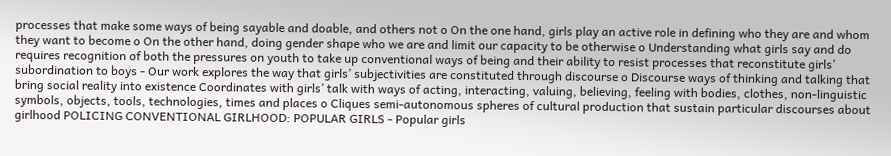processes that make some ways of being sayable and doable, and others not o On the one hand, girls play an active role in defining who they are and whom they want to become o On the other hand, doing gender shape who we are and limit our capacity to be otherwise o Understanding what girls say and do requires recognition of both the pressures on youth to take up conventional ways of being and their ability to resist processes that reconstitute girls’ subordination to boys - Our work explores the way that girls’ subjectivities are constituted through discourse o Discourse ways of thinking and talking that bring social reality into existence Coordinates with girls’ talk with ways of acting, interacting, valuing, believing, feeling with bodies, clothes, non-linguistic symbols, objects, tools, technologies, times and places o Cliques semi-autonomous spheres of cultural production that sustain particular discourses about girlhood POLICING CONVENTIONAL GIRLHOOD: POPULAR GIRLS - Popular girls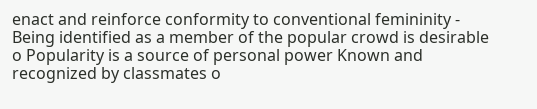enact and reinforce conformity to conventional femininity - Being identified as a member of the popular crowd is desirable o Popularity is a source of personal power Known and recognized by classmates o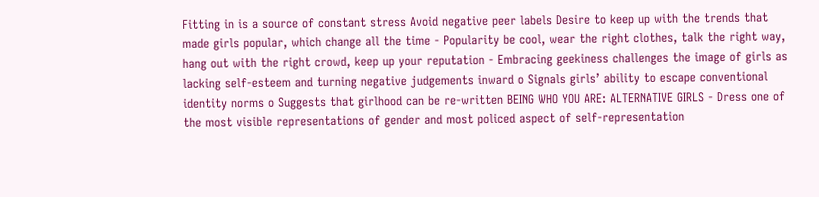Fitting in is a source of constant stress Avoid negative peer labels Desire to keep up with the trends that made girls popular, which change all the time - Popularity be cool, wear the right clothes, talk the right way, hang out with the right crowd, keep up your reputation - Embracing geekiness challenges the image of girls as lacking self-esteem and turning negative judgements inward o Signals girls’ ability to escape conventional identity norms o Suggests that girlhood can be re-written BEING WHO YOU ARE: ALTERNATIVE GIRLS - Dress one of the most visible representations of gender and most policed aspect of self-representation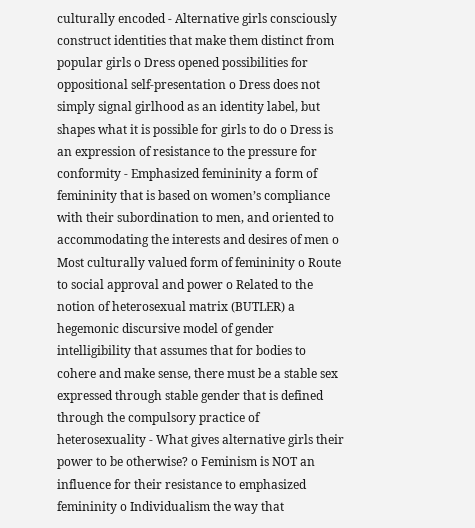culturally encoded - Alternative girls consciously construct identities that make them distinct from popular girls o Dress opened possibilities for oppositional self-presentation o Dress does not simply signal girlhood as an identity label, but shapes what it is possible for girls to do o Dress is an expression of resistance to the pressure for conformity - Emphasized femininity a form of femininity that is based on women’s compliance with their subordination to men, and oriented to accommodating the interests and desires of men o Most culturally valued form of femininity o Route to social approval and power o Related to the notion of heterosexual matrix (BUTLER) a hegemonic discursive model of gender intelligibility that assumes that for bodies to cohere and make sense, there must be a stable sex expressed through stable gender that is defined through the compulsory practice of heterosexuality - What gives alternative girls their power to be otherwise? o Feminism is NOT an influence for their resistance to emphasized femininity o Individualism the way that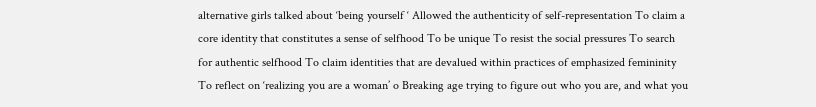alternative girls talked about ‘being yourself ‘ Allowed the authenticity of self-representation To claim a core identity that constitutes a sense of selfhood To be unique To resist the social pressures To search for authentic selfhood To claim identities that are devalued within practices of emphasized femininity To reflect on ‘realizing you are a woman’ o Breaking age trying to figure out who you are, and what you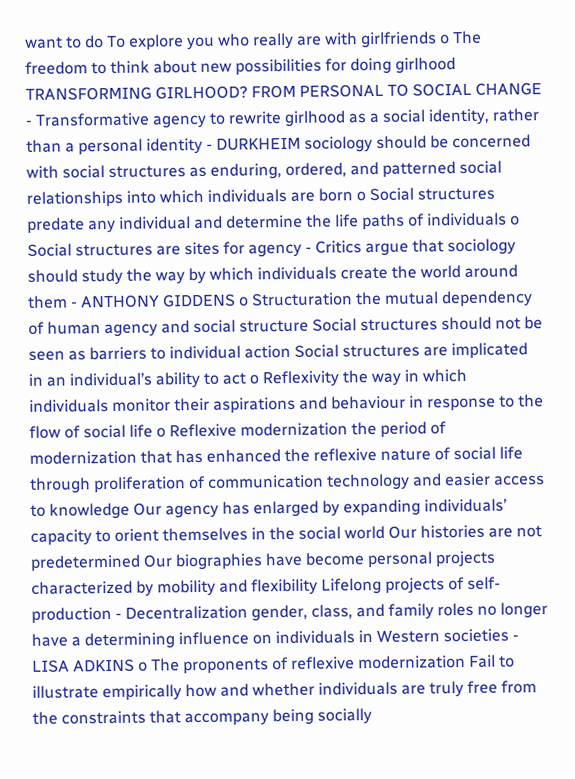want to do To explore you who really are with girlfriends o The freedom to think about new possibilities for doing girlhood TRANSFORMING GIRLHOOD? FROM PERSONAL TO SOCIAL CHANGE - Transformative agency to rewrite girlhood as a social identity, rather than a personal identity - DURKHEIM sociology should be concerned with social structures as enduring, ordered, and patterned social relationships into which individuals are born o Social structures predate any individual and determine the life paths of individuals o Social structures are sites for agency - Critics argue that sociology should study the way by which individuals create the world around them - ANTHONY GIDDENS o Structuration the mutual dependency of human agency and social structure Social structures should not be seen as barriers to individual action Social structures are implicated in an individual’s ability to act o Reflexivity the way in which individuals monitor their aspirations and behaviour in response to the flow of social life o Reflexive modernization the period of modernization that has enhanced the reflexive nature of social life through proliferation of communication technology and easier access to knowledge Our agency has enlarged by expanding individuals’ capacity to orient themselves in the social world Our histories are not predetermined Our biographies have become personal projects characterized by mobility and flexibility Lifelong projects of self-production - Decentralization gender, class, and family roles no longer have a determining influence on individuals in Western societies - LISA ADKINS o The proponents of reflexive modernization Fail to illustrate empirically how and whether individuals are truly free from the constraints that accompany being socially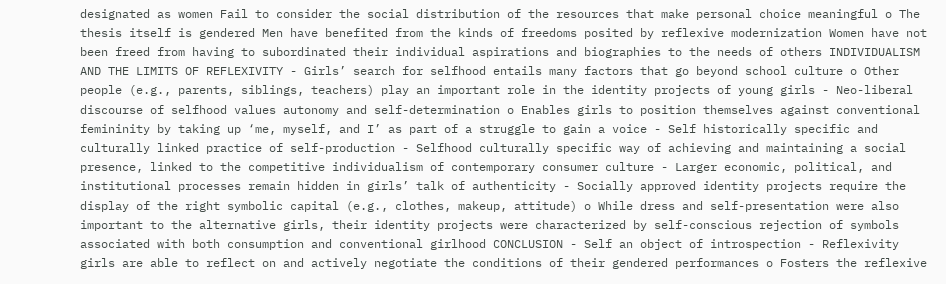designated as women Fail to consider the social distribution of the resources that make personal choice meaningful o The thesis itself is gendered Men have benefited from the kinds of freedoms posited by reflexive modernization Women have not been freed from having to subordinated their individual aspirations and biographies to the needs of others INDIVIDUALISM AND THE LIMITS OF REFLEXIVITY - Girls’ search for selfhood entails many factors that go beyond school culture o Other people (e.g., parents, siblings, teachers) play an important role in the identity projects of young girls - Neo-liberal discourse of selfhood values autonomy and self-determination o Enables girls to position themselves against conventional femininity by taking up ‘me, myself, and I’ as part of a struggle to gain a voice - Self historically specific and culturally linked practice of self-production - Selfhood culturally specific way of achieving and maintaining a social presence, linked to the competitive individualism of contemporary consumer culture - Larger economic, political, and institutional processes remain hidden in girls’ talk of authenticity - Socially approved identity projects require the display of the right symbolic capital (e.g., clothes, makeup, attitude) o While dress and self-presentation were also important to the alternative girls, their identity projects were characterized by self-conscious rejection of symbols associated with both consumption and conventional girlhood CONCLUSION - Self an object of introspection - Reflexivity girls are able to reflect on and actively negotiate the conditions of their gendered performances o Fosters the reflexive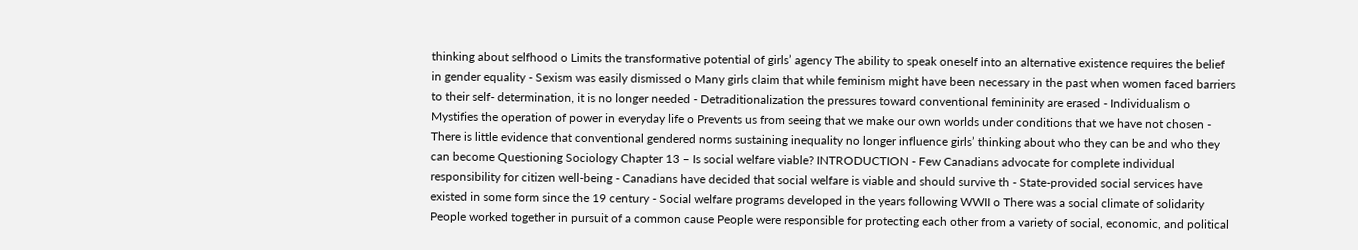thinking about selfhood o Limits the transformative potential of girls’ agency The ability to speak oneself into an alternative existence requires the belief in gender equality - Sexism was easily dismissed o Many girls claim that while feminism might have been necessary in the past when women faced barriers to their self- determination, it is no longer needed - Detraditionalization the pressures toward conventional femininity are erased - Individualism o Mystifies the operation of power in everyday life o Prevents us from seeing that we make our own worlds under conditions that we have not chosen - There is little evidence that conventional gendered norms sustaining inequality no longer influence girls’ thinking about who they can be and who they can become Questioning Sociology Chapter 13 – Is social welfare viable? INTRODUCTION - Few Canadians advocate for complete individual responsibility for citizen well-being - Canadians have decided that social welfare is viable and should survive th - State-provided social services have existed in some form since the 19 century - Social welfare programs developed in the years following WWII o There was a social climate of solidarity People worked together in pursuit of a common cause People were responsible for protecting each other from a variety of social, economic, and political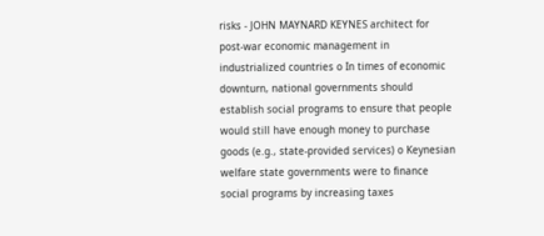risks - JOHN MAYNARD KEYNES architect for post-war economic management in industrialized countries o In times of economic downturn, national governments should establish social programs to ensure that people would still have enough money to purchase goods (e.g., state-provided services) o Keynesian welfare state governments were to finance social programs by increasing taxes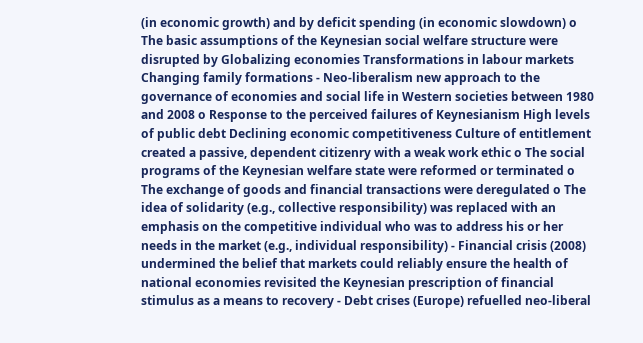(in economic growth) and by deficit spending (in economic slowdown) o The basic assumptions of the Keynesian social welfare structure were disrupted by Globalizing economies Transformations in labour markets Changing family formations - Neo-liberalism new approach to the governance of economies and social life in Western societies between 1980 and 2008 o Response to the perceived failures of Keynesianism High levels of public debt Declining economic competitiveness Culture of entitlement created a passive, dependent citizenry with a weak work ethic o The social programs of the Keynesian welfare state were reformed or terminated o The exchange of goods and financial transactions were deregulated o The idea of solidarity (e.g., collective responsibility) was replaced with an emphasis on the competitive individual who was to address his or her needs in the market (e.g., individual responsibility) - Financial crisis (2008) undermined the belief that markets could reliably ensure the health of national economies revisited the Keynesian prescription of financial stimulus as a means to recovery - Debt crises (Europe) refuelled neo-liberal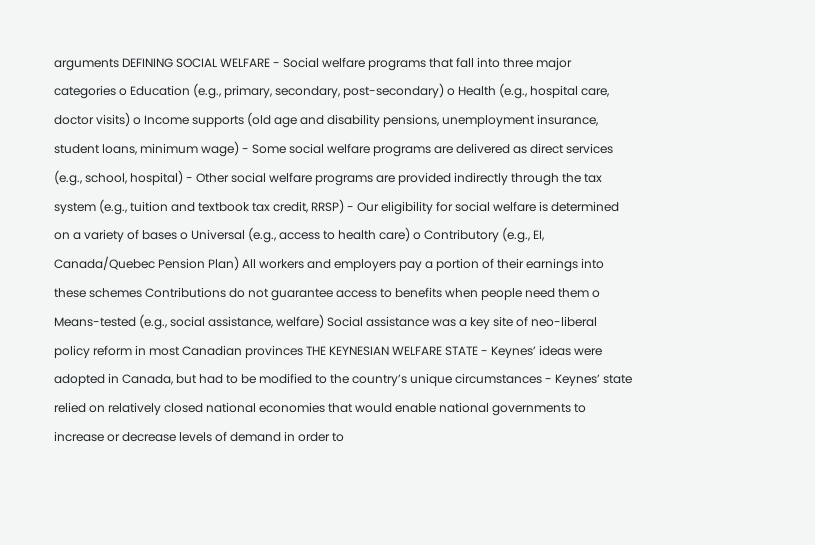arguments DEFINING SOCIAL WELFARE - Social welfare programs that fall into three major categories o Education (e.g., primary, secondary, post-secondary) o Health (e.g., hospital care, doctor visits) o Income supports (old age and disability pensions, unemployment insurance, student loans, minimum wage) - Some social welfare programs are delivered as direct services (e.g., school, hospital) - Other social welfare programs are provided indirectly through the tax system (e.g., tuition and textbook tax credit, RRSP) - Our eligibility for social welfare is determined on a variety of bases o Universal (e.g., access to health care) o Contributory (e.g., EI, Canada/Quebec Pension Plan) All workers and employers pay a portion of their earnings into these schemes Contributions do not guarantee access to benefits when people need them o Means-tested (e.g., social assistance, welfare) Social assistance was a key site of neo-liberal policy reform in most Canadian provinces THE KEYNESIAN WELFARE STATE - Keynes’ ideas were adopted in Canada, but had to be modified to the country’s unique circumstances - Keynes’ state relied on relatively closed national economies that would enable national governments to increase or decrease levels of demand in order to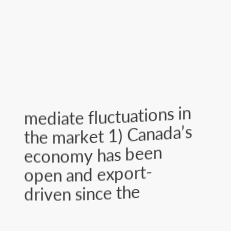mediate fluctuations in the market 1) Canada’s economy has been open and export-driven since the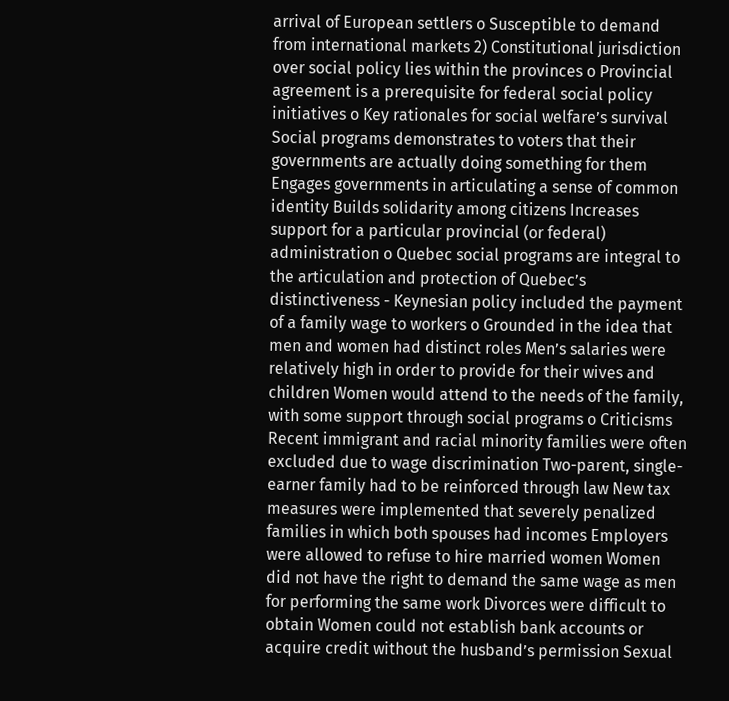arrival of European settlers o Susceptible to demand from international markets 2) Constitutional jurisdiction over social policy lies within the provinces o Provincial agreement is a prerequisite for federal social policy initiatives o Key rationales for social welfare’s survival Social programs demonstrates to voters that their governments are actually doing something for them Engages governments in articulating a sense of common identity Builds solidarity among citizens Increases support for a particular provincial (or federal) administration o Quebec social programs are integral to the articulation and protection of Quebec’s distinctiveness - Keynesian policy included the payment of a family wage to workers o Grounded in the idea that men and women had distinct roles Men’s salaries were relatively high in order to provide for their wives and children Women would attend to the needs of the family, with some support through social programs o Criticisms Recent immigrant and racial minority families were often excluded due to wage discrimination Two-parent, single-earner family had to be reinforced through law New tax measures were implemented that severely penalized families in which both spouses had incomes Employers were allowed to refuse to hire married women Women did not have the right to demand the same wage as men for performing the same work Divorces were difficult to obtain Women could not establish bank accounts or acquire credit without the husband’s permission Sexual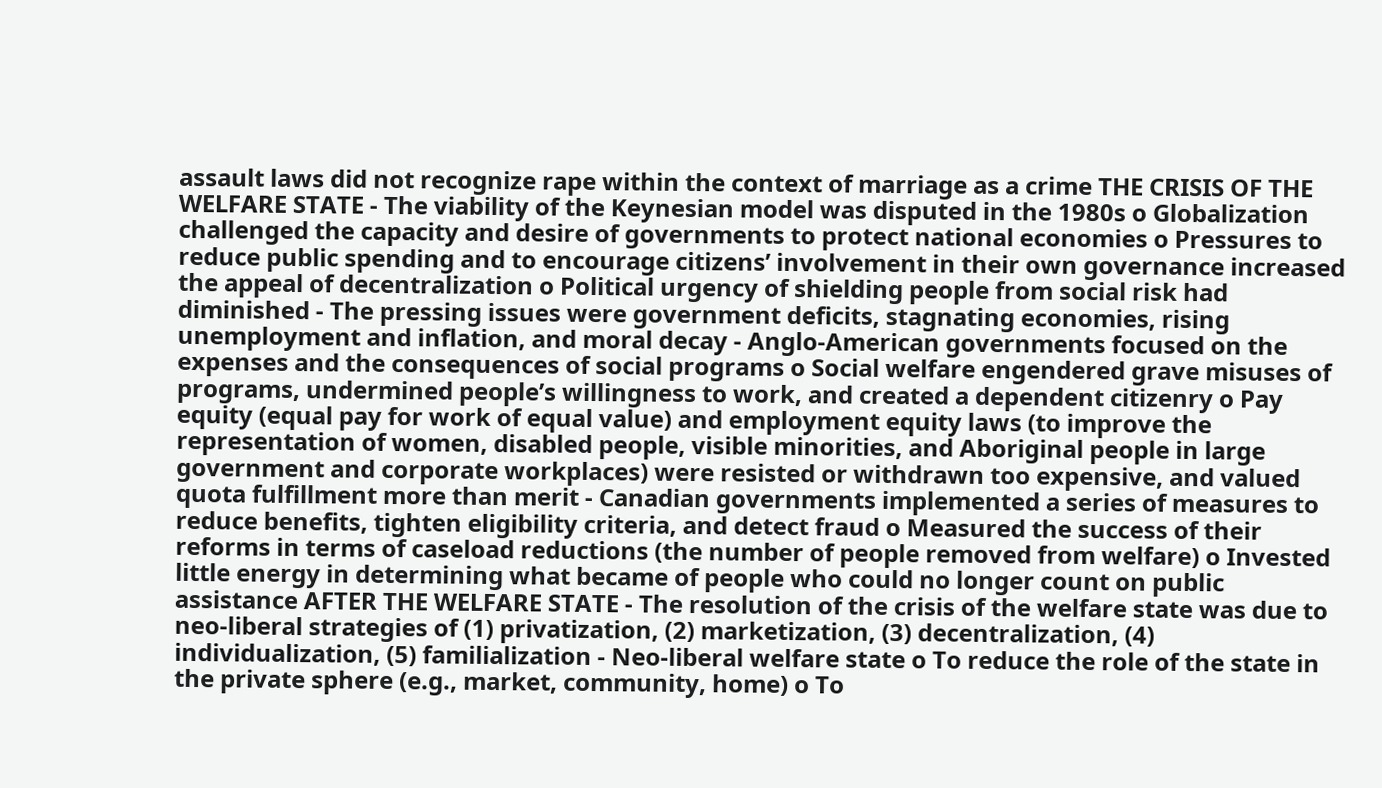assault laws did not recognize rape within the context of marriage as a crime THE CRISIS OF THE WELFARE STATE - The viability of the Keynesian model was disputed in the 1980s o Globalization challenged the capacity and desire of governments to protect national economies o Pressures to reduce public spending and to encourage citizens’ involvement in their own governance increased the appeal of decentralization o Political urgency of shielding people from social risk had diminished - The pressing issues were government deficits, stagnating economies, rising unemployment and inflation, and moral decay - Anglo-American governments focused on the expenses and the consequences of social programs o Social welfare engendered grave misuses of programs, undermined people’s willingness to work, and created a dependent citizenry o Pay equity (equal pay for work of equal value) and employment equity laws (to improve the representation of women, disabled people, visible minorities, and Aboriginal people in large government and corporate workplaces) were resisted or withdrawn too expensive, and valued quota fulfillment more than merit - Canadian governments implemented a series of measures to reduce benefits, tighten eligibility criteria, and detect fraud o Measured the success of their reforms in terms of caseload reductions (the number of people removed from welfare) o Invested little energy in determining what became of people who could no longer count on public assistance AFTER THE WELFARE STATE - The resolution of the crisis of the welfare state was due to neo-liberal strategies of (1) privatization, (2) marketization, (3) decentralization, (4) individualization, (5) familialization - Neo-liberal welfare state o To reduce the role of the state in the private sphere (e.g., market, community, home) o To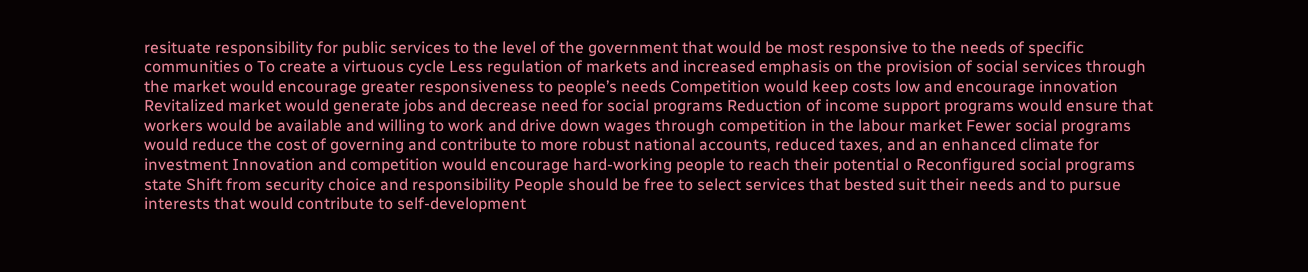resituate responsibility for public services to the level of the government that would be most responsive to the needs of specific communities o To create a virtuous cycle Less regulation of markets and increased emphasis on the provision of social services through the market would encourage greater responsiveness to people’s needs Competition would keep costs low and encourage innovation Revitalized market would generate jobs and decrease need for social programs Reduction of income support programs would ensure that workers would be available and willing to work and drive down wages through competition in the labour market Fewer social programs would reduce the cost of governing and contribute to more robust national accounts, reduced taxes, and an enhanced climate for investment Innovation and competition would encourage hard-working people to reach their potential o Reconfigured social programs state Shift from security choice and responsibility People should be free to select services that bested suit their needs and to pursue interests that would contribute to self-development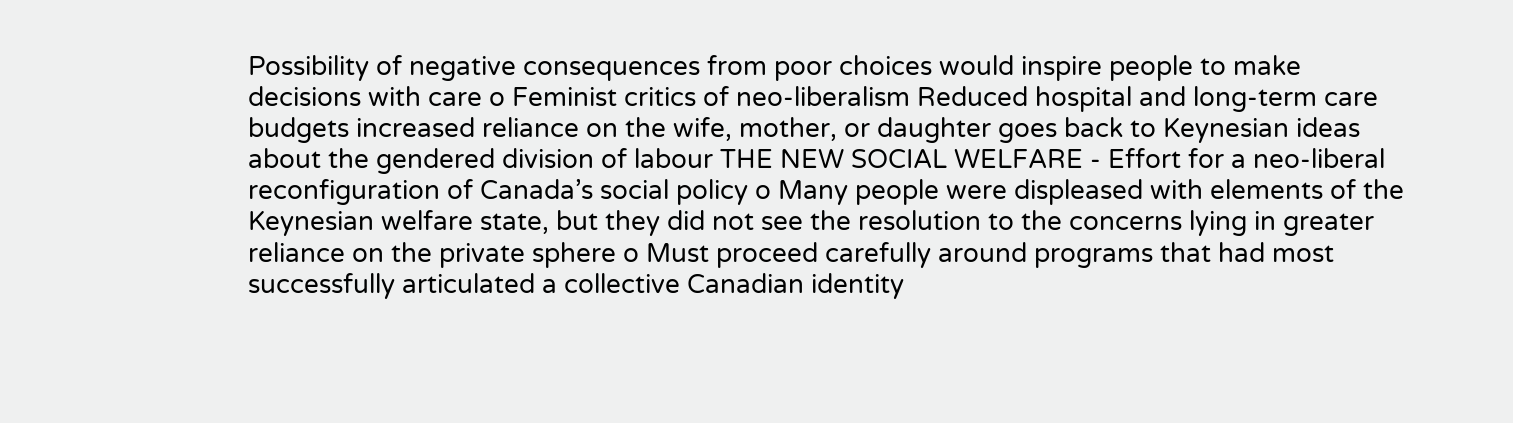Possibility of negative consequences from poor choices would inspire people to make decisions with care o Feminist critics of neo-liberalism Reduced hospital and long-term care budgets increased reliance on the wife, mother, or daughter goes back to Keynesian ideas about the gendered division of labour THE NEW SOCIAL WELFARE - Effort for a neo-liberal reconfiguration of Canada’s social policy o Many people were displeased with elements of the Keynesian welfare state, but they did not see the resolution to the concerns lying in greater reliance on the private sphere o Must proceed carefully around programs that had most successfully articulated a collective Canadian identity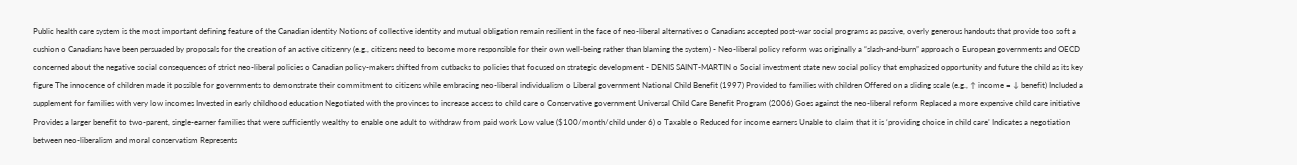Public health care system is the most important defining feature of the Canadian identity Notions of collective identity and mutual obligation remain resilient in the face of neo-liberal alternatives o Canadians accepted post-war social programs as passive, overly generous handouts that provide too soft a cushion o Canadians have been persuaded by proposals for the creation of an active citizenry (e.g., citizens need to become more responsible for their own well-being rather than blaming the system) - Neo-liberal policy reform was originally a “slash-and-burn” approach o European governments and OECD concerned about the negative social consequences of strict neo-liberal policies o Canadian policy-makers shifted from cutbacks to policies that focused on strategic development - DENIS SAINT-MARTIN o Social investment state new social policy that emphasized opportunity and future the child as its key figure The innocence of children made it possible for governments to demonstrate their commitment to citizens while embracing neo-liberal individualism o Liberal government National Child Benefit (1997) Provided to families with children Offered on a sliding scale (e.g., ↑ income = ↓ benefit) Included a supplement for families with very low incomes Invested in early childhood education Negotiated with the provinces to increase access to child care o Conservative government Universal Child Care Benefit Program (2006) Goes against the neo-liberal reform Replaced a more expensive child care initiative Provides a larger benefit to two-parent, single-earner families that were sufficiently wealthy to enable one adult to withdraw from paid work Low value ($100/month/child under 6) o Taxable o Reduced for income earners Unable to claim that it is ‘providing choice in child care’ Indicates a negotiation between neo-liberalism and moral conservatism Represents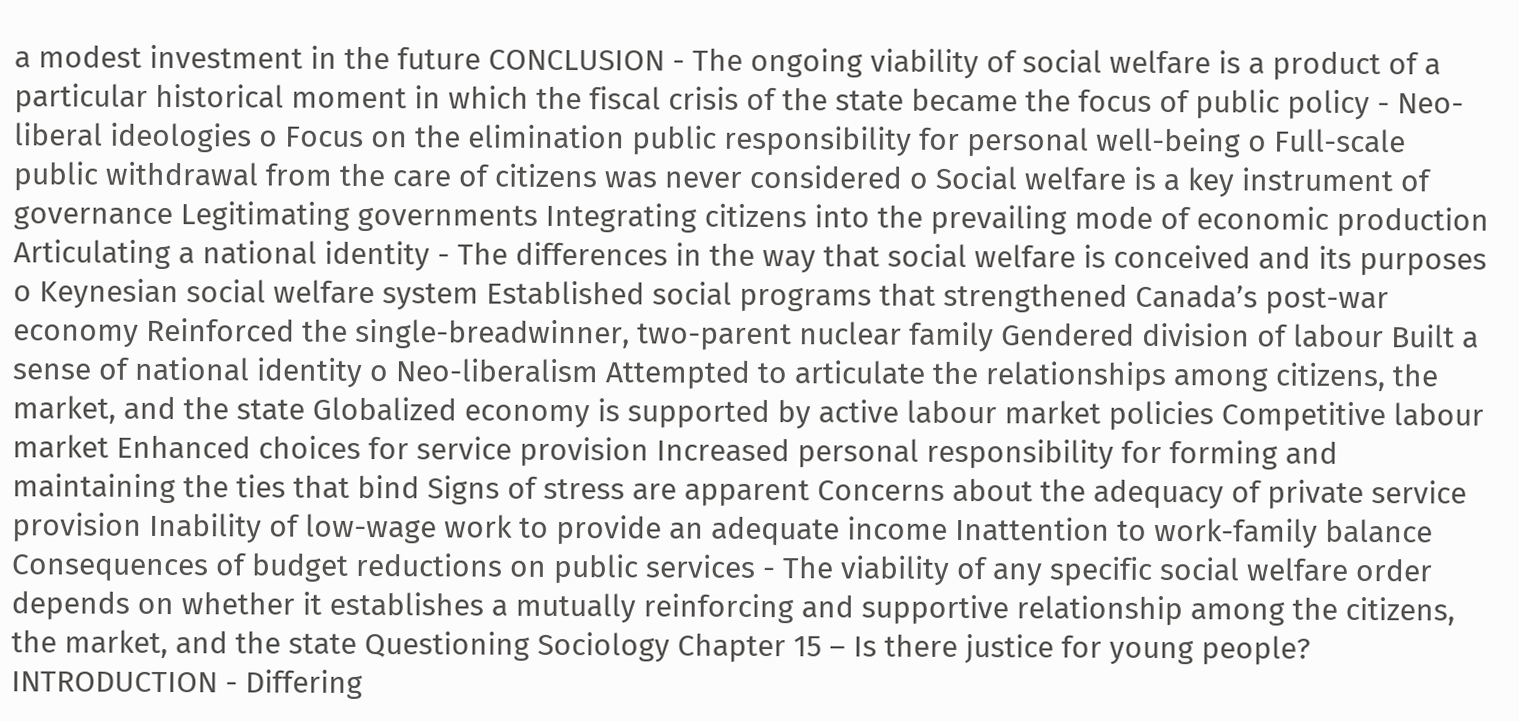a modest investment in the future CONCLUSION - The ongoing viability of social welfare is a product of a particular historical moment in which the fiscal crisis of the state became the focus of public policy - Neo-liberal ideologies o Focus on the elimination public responsibility for personal well-being o Full-scale public withdrawal from the care of citizens was never considered o Social welfare is a key instrument of governance Legitimating governments Integrating citizens into the prevailing mode of economic production Articulating a national identity - The differences in the way that social welfare is conceived and its purposes o Keynesian social welfare system Established social programs that strengthened Canada’s post-war economy Reinforced the single-breadwinner, two-parent nuclear family Gendered division of labour Built a sense of national identity o Neo-liberalism Attempted to articulate the relationships among citizens, the market, and the state Globalized economy is supported by active labour market policies Competitive labour market Enhanced choices for service provision Increased personal responsibility for forming and maintaining the ties that bind Signs of stress are apparent Concerns about the adequacy of private service provision Inability of low-wage work to provide an adequate income Inattention to work-family balance Consequences of budget reductions on public services - The viability of any specific social welfare order depends on whether it establishes a mutually reinforcing and supportive relationship among the citizens, the market, and the state Questioning Sociology Chapter 15 – Is there justice for young people? INTRODUCTION - Differing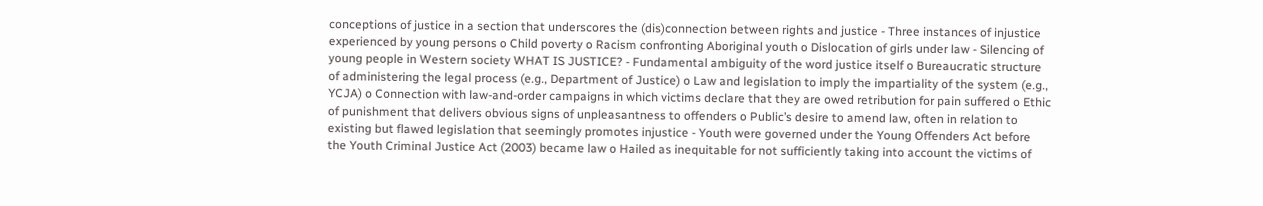conceptions of justice in a section that underscores the (dis)connection between rights and justice - Three instances of injustice experienced by young persons o Child poverty o Racism confronting Aboriginal youth o Dislocation of girls under law - Silencing of young people in Western society WHAT IS JUSTICE? - Fundamental ambiguity of the word justice itself o Bureaucratic structure of administering the legal process (e.g., Department of Justice) o Law and legislation to imply the impartiality of the system (e.g., YCJA) o Connection with law-and-order campaigns in which victims declare that they are owed retribution for pain suffered o Ethic of punishment that delivers obvious signs of unpleasantness to offenders o Public’s desire to amend law, often in relation to existing but flawed legislation that seemingly promotes injustice - Youth were governed under the Young Offenders Act before the Youth Criminal Justice Act (2003) became law o Hailed as inequitable for not sufficiently taking into account the victims of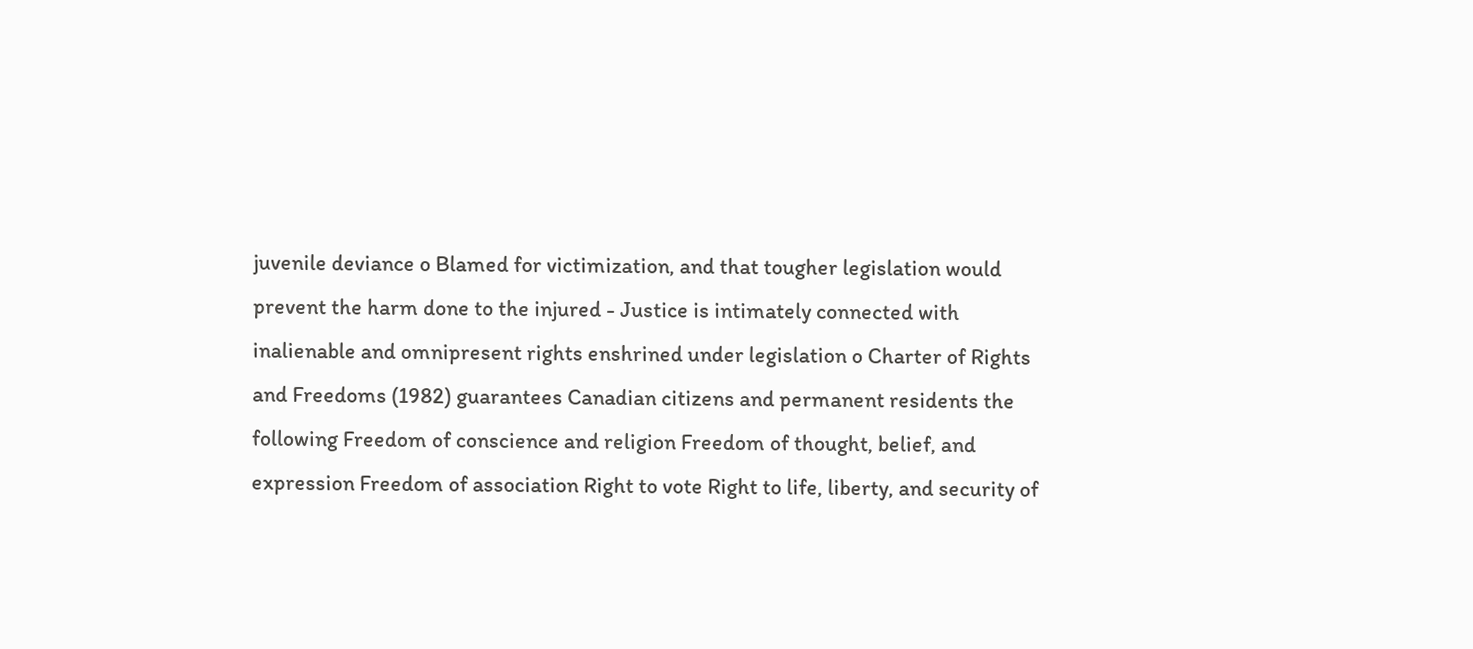juvenile deviance o Blamed for victimization, and that tougher legislation would prevent the harm done to the injured - Justice is intimately connected with inalienable and omnipresent rights enshrined under legislation o Charter of Rights and Freedoms (1982) guarantees Canadian citizens and permanent residents the following Freedom of conscience and religion Freedom of thought, belief, and expression Freedom of association Right to vote Right to life, liberty, and security of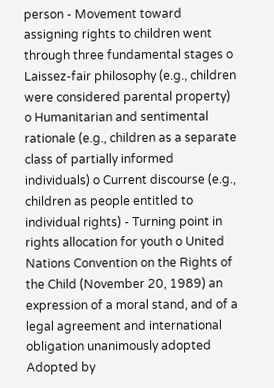person - Movement toward assigning rights to children went through three fundamental stages o Laissez-fair philosophy (e.g., children were considered parental property) o Humanitarian and sentimental rationale (e.g., children as a separate class of partially informed individuals) o Current discourse (e.g., children as people entitled to individual rights) - Turning point in rights allocation for youth o United Nations Convention on the Rights of the Child (November 20, 1989) an expression of a moral stand, and of a legal agreement and international obligation unanimously adopted Adopted by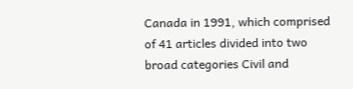Canada in 1991, which comprised of 41 articles divided into two broad categories Civil and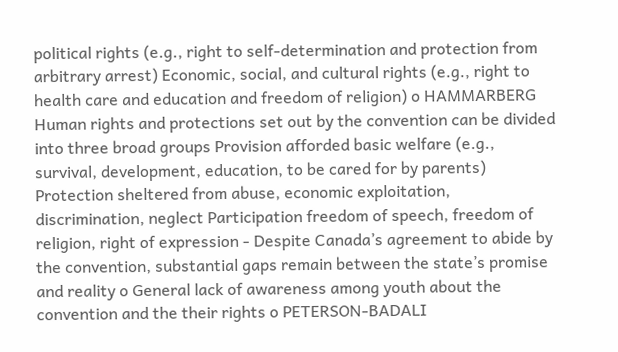political rights (e.g., right to self-determination and protection from arbitrary arrest) Economic, social, and cultural rights (e.g., right to health care and education and freedom of religion) o HAMMARBERG Human rights and protections set out by the convention can be divided into three broad groups Provision afforded basic welfare (e.g., survival, development, education, to be cared for by parents) Protection sheltered from abuse, economic exploitation, discrimination, neglect Participation freedom of speech, freedom of religion, right of expression - Despite Canada’s agreement to abide by the convention, substantial gaps remain between the state’s promise and reality o General lack of awareness among youth about the convention and the their rights o PETERSON-BADALI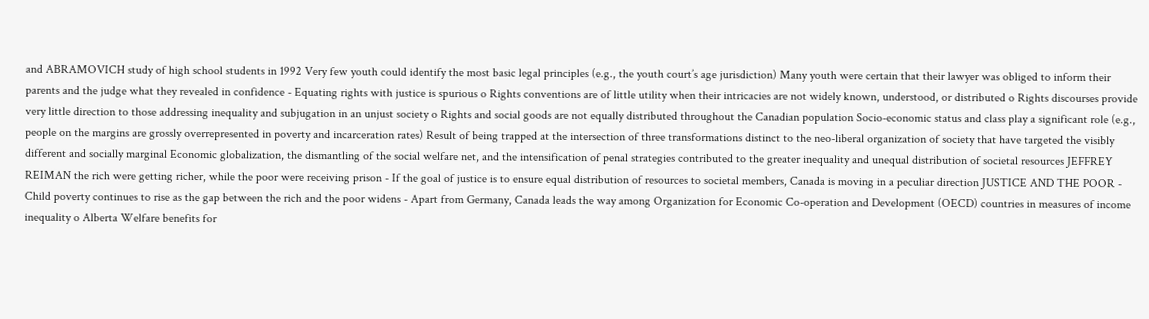and ABRAMOVICH study of high school students in 1992 Very few youth could identify the most basic legal principles (e.g., the youth court’s age jurisdiction) Many youth were certain that their lawyer was obliged to inform their parents and the judge what they revealed in confidence - Equating rights with justice is spurious o Rights conventions are of little utility when their intricacies are not widely known, understood, or distributed o Rights discourses provide very little direction to those addressing inequality and subjugation in an unjust society o Rights and social goods are not equally distributed throughout the Canadian population Socio-economic status and class play a significant role (e.g., people on the margins are grossly overrepresented in poverty and incarceration rates) Result of being trapped at the intersection of three transformations distinct to the neo-liberal organization of society that have targeted the visibly different and socially marginal Economic globalization, the dismantling of the social welfare net, and the intensification of penal strategies contributed to the greater inequality and unequal distribution of societal resources JEFFREY REIMAN the rich were getting richer, while the poor were receiving prison - If the goal of justice is to ensure equal distribution of resources to societal members, Canada is moving in a peculiar direction JUSTICE AND THE POOR - Child poverty continues to rise as the gap between the rich and the poor widens - Apart from Germany, Canada leads the way among Organization for Economic Co-operation and Development (OECD) countries in measures of income inequality o Alberta Welfare benefits for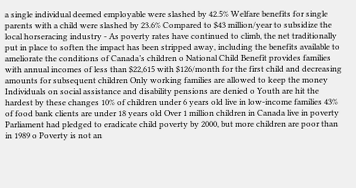a single individual deemed employable were slashed by 42.5% Welfare benefits for single parents with a child were slashed by 23.6% Compared to $43 million/year to subsidize the local horseracing industry - As poverty rates have continued to climb, the net traditionally put in place to soften the impact has been stripped away, including the benefits available to ameliorate the conditions of Canada’s children o National Child Benefit provides families with annual incomes of less than $22,615 with $126/month for the first child and decreasing amounts for subsequent children Only working families are allowed to keep the money Individuals on social assistance and disability pensions are denied o Youth are hit the hardest by these changes 10% of children under 6 years old live in low-income families 43% of food bank clients are under 18 years old Over 1 million children in Canada live in poverty Parliament had pledged to eradicate child poverty by 2000, but more children are poor than in 1989 o Poverty is not an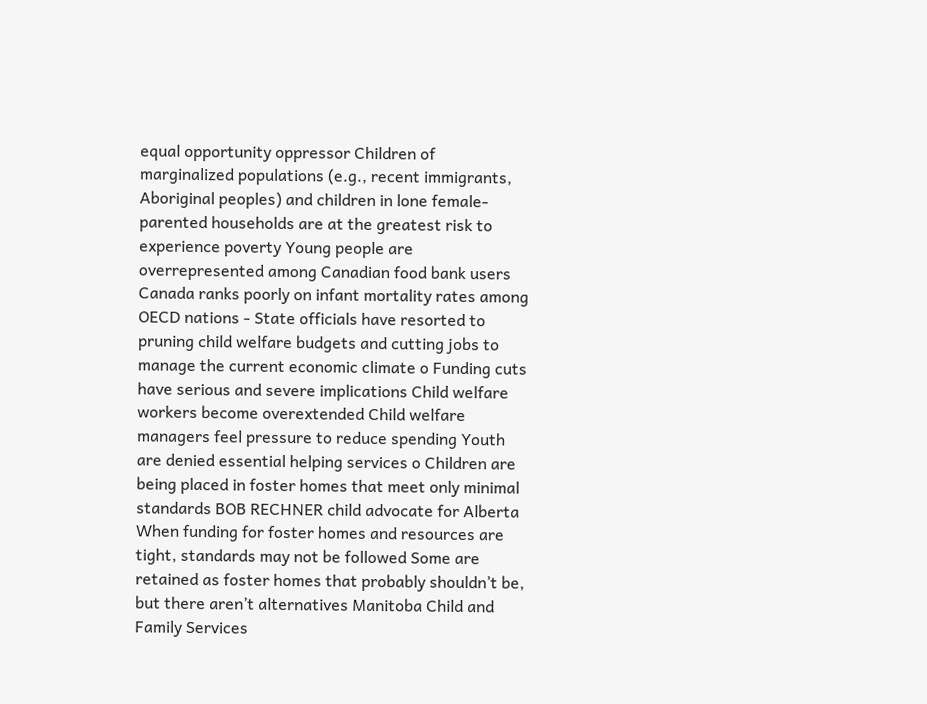equal opportunity oppressor Children of marginalized populations (e.g., recent immigrants, Aboriginal peoples) and children in lone female-parented households are at the greatest risk to experience poverty Young people are overrepresented among Canadian food bank users Canada ranks poorly on infant mortality rates among OECD nations - State officials have resorted to pruning child welfare budgets and cutting jobs to manage the current economic climate o Funding cuts have serious and severe implications Child welfare workers become overextended Child welfare managers feel pressure to reduce spending Youth are denied essential helping services o Children are being placed in foster homes that meet only minimal standards BOB RECHNER child advocate for Alberta When funding for foster homes and resources are tight, standards may not be followed Some are retained as foster homes that probably shouldn’t be, but there aren’t alternatives Manitoba Child and Family Services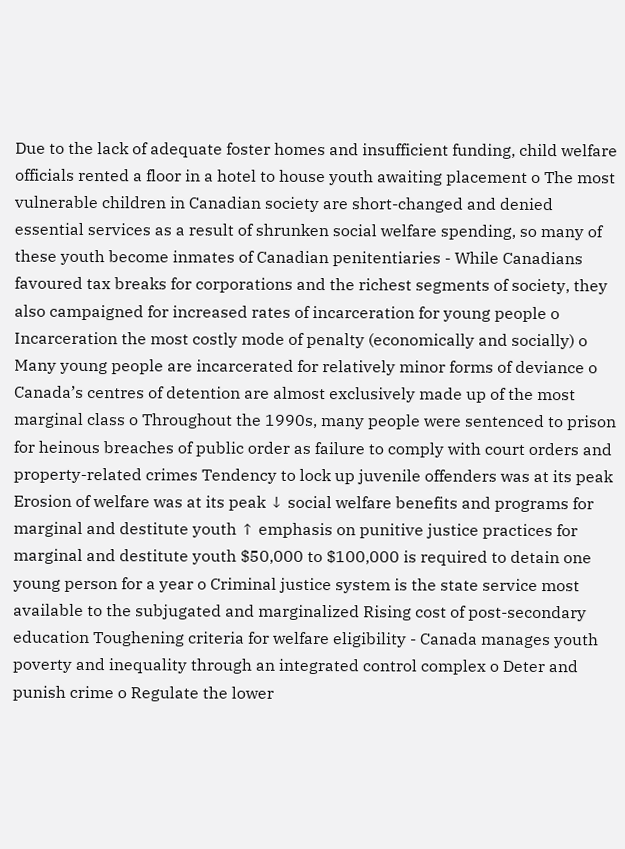Due to the lack of adequate foster homes and insufficient funding, child welfare officials rented a floor in a hotel to house youth awaiting placement o The most vulnerable children in Canadian society are short-changed and denied essential services as a result of shrunken social welfare spending, so many of these youth become inmates of Canadian penitentiaries - While Canadians favoured tax breaks for corporations and the richest segments of society, they also campaigned for increased rates of incarceration for young people o Incarceration the most costly mode of penalty (economically and socially) o Many young people are incarcerated for relatively minor forms of deviance o Canada’s centres of detention are almost exclusively made up of the most marginal class o Throughout the 1990s, many people were sentenced to prison for heinous breaches of public order as failure to comply with court orders and property-related crimes Tendency to lock up juvenile offenders was at its peak Erosion of welfare was at its peak ↓ social welfare benefits and programs for marginal and destitute youth ↑ emphasis on punitive justice practices for marginal and destitute youth $50,000 to $100,000 is required to detain one young person for a year o Criminal justice system is the state service most available to the subjugated and marginalized Rising cost of post-secondary education Toughening criteria for welfare eligibility - Canada manages youth poverty and inequality through an integrated control complex o Deter and punish crime o Regulate the lower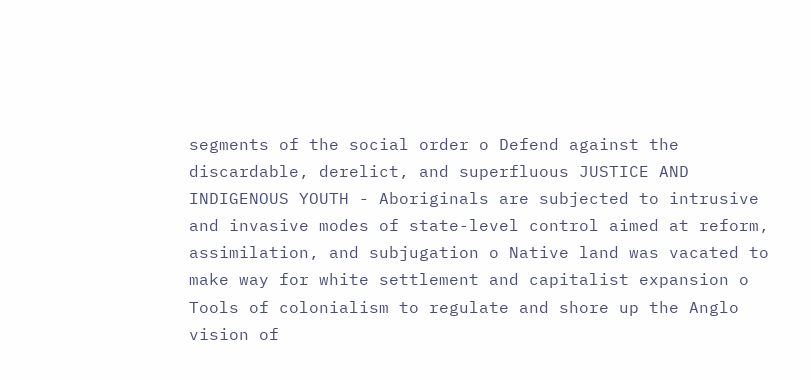segments of the social order o Defend against the discardable, derelict, and superfluous JUSTICE AND INDIGENOUS YOUTH - Aboriginals are subjected to intrusive and invasive modes of state-level control aimed at reform, assimilation, and subjugation o Native land was vacated to make way for white settlement and capitalist expansion o Tools of colonialism to regulate and shore up the Anglo vision of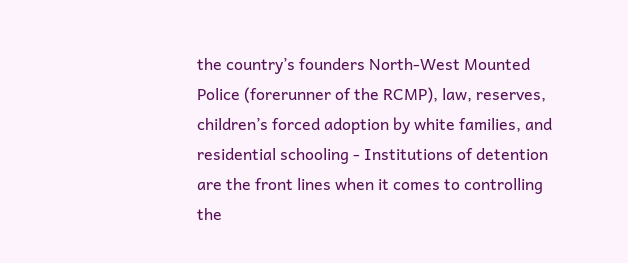the country’s founders North-West Mounted Police (forerunner of the RCMP), law, reserves, children’s forced adoption by white families, and residential schooling - Institutions of detention are the front lines when it comes to controlling the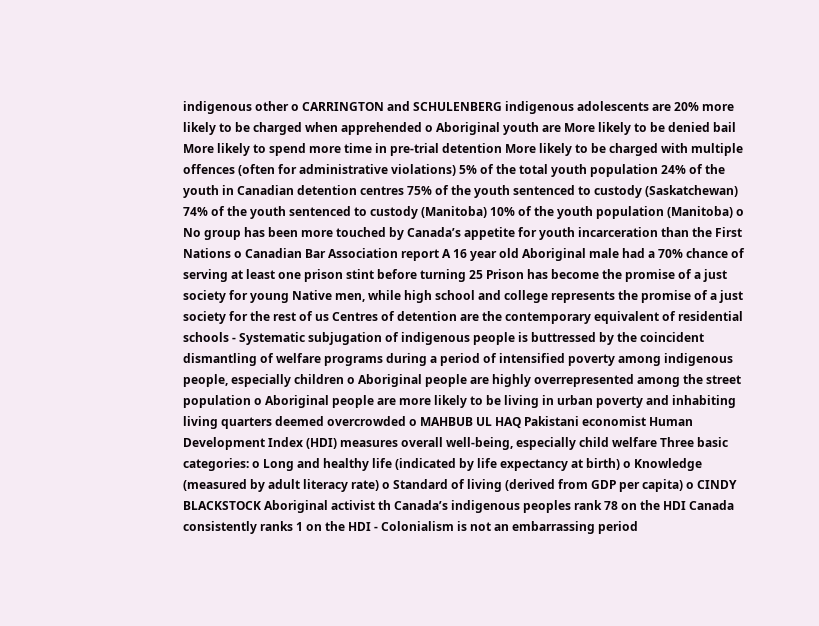indigenous other o CARRINGTON and SCHULENBERG indigenous adolescents are 20% more likely to be charged when apprehended o Aboriginal youth are More likely to be denied bail More likely to spend more time in pre-trial detention More likely to be charged with multiple offences (often for administrative violations) 5% of the total youth population 24% of the youth in Canadian detention centres 75% of the youth sentenced to custody (Saskatchewan) 74% of the youth sentenced to custody (Manitoba) 10% of the youth population (Manitoba) o No group has been more touched by Canada’s appetite for youth incarceration than the First Nations o Canadian Bar Association report A 16 year old Aboriginal male had a 70% chance of serving at least one prison stint before turning 25 Prison has become the promise of a just society for young Native men, while high school and college represents the promise of a just society for the rest of us Centres of detention are the contemporary equivalent of residential schools - Systematic subjugation of indigenous people is buttressed by the coincident dismantling of welfare programs during a period of intensified poverty among indigenous people, especially children o Aboriginal people are highly overrepresented among the street population o Aboriginal people are more likely to be living in urban poverty and inhabiting living quarters deemed overcrowded o MAHBUB UL HAQ Pakistani economist Human Development Index (HDI) measures overall well-being, especially child welfare Three basic categories: o Long and healthy life (indicated by life expectancy at birth) o Knowledge (measured by adult literacy rate) o Standard of living (derived from GDP per capita) o CINDY BLACKSTOCK Aboriginal activist th Canada’s indigenous peoples rank 78 on the HDI Canada consistently ranks 1 on the HDI - Colonialism is not an embarrassing period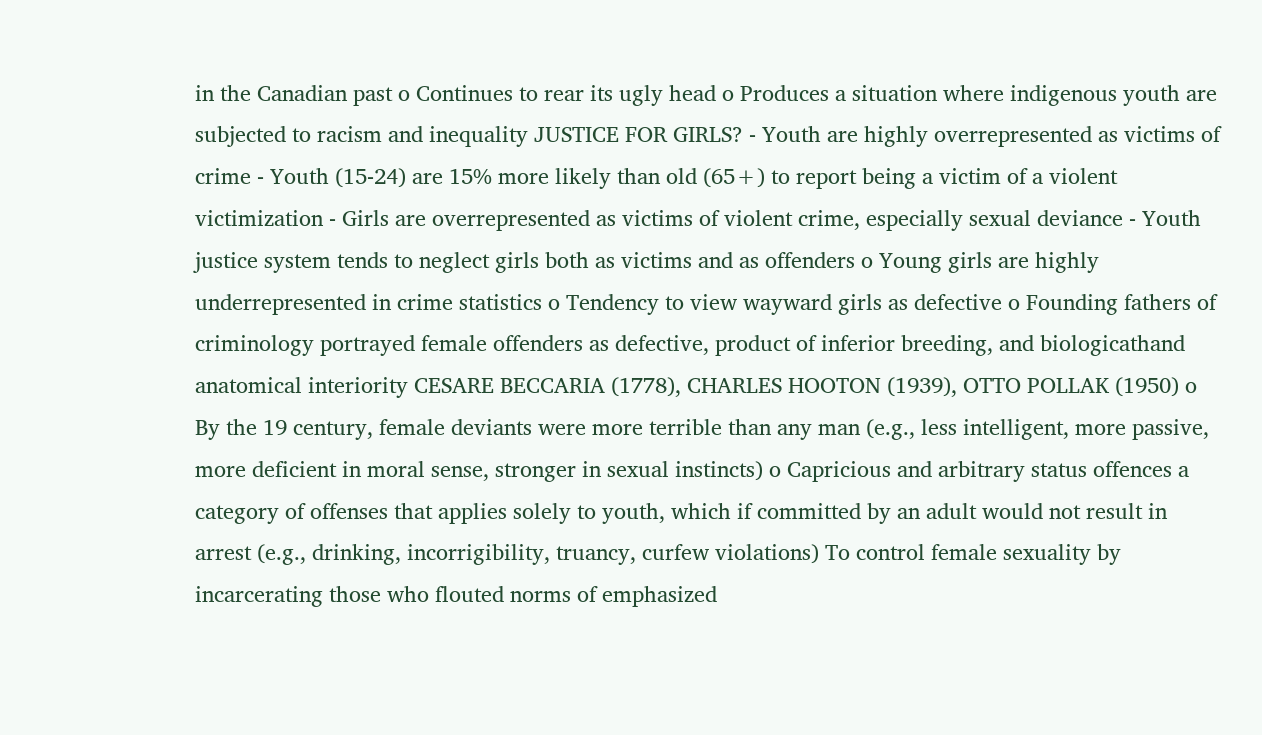in the Canadian past o Continues to rear its ugly head o Produces a situation where indigenous youth are subjected to racism and inequality JUSTICE FOR GIRLS? - Youth are highly overrepresented as victims of crime - Youth (15-24) are 15% more likely than old (65+) to report being a victim of a violent victimization - Girls are overrepresented as victims of violent crime, especially sexual deviance - Youth justice system tends to neglect girls both as victims and as offenders o Young girls are highly underrepresented in crime statistics o Tendency to view wayward girls as defective o Founding fathers of criminology portrayed female offenders as defective, product of inferior breeding, and biologicathand anatomical interiority CESARE BECCARIA (1778), CHARLES HOOTON (1939), OTTO POLLAK (1950) o By the 19 century, female deviants were more terrible than any man (e.g., less intelligent, more passive, more deficient in moral sense, stronger in sexual instincts) o Capricious and arbitrary status offences a category of offenses that applies solely to youth, which if committed by an adult would not result in arrest (e.g., drinking, incorrigibility, truancy, curfew violations) To control female sexuality by incarcerating those who flouted norms of emphasized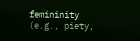femininity (e.g., piety,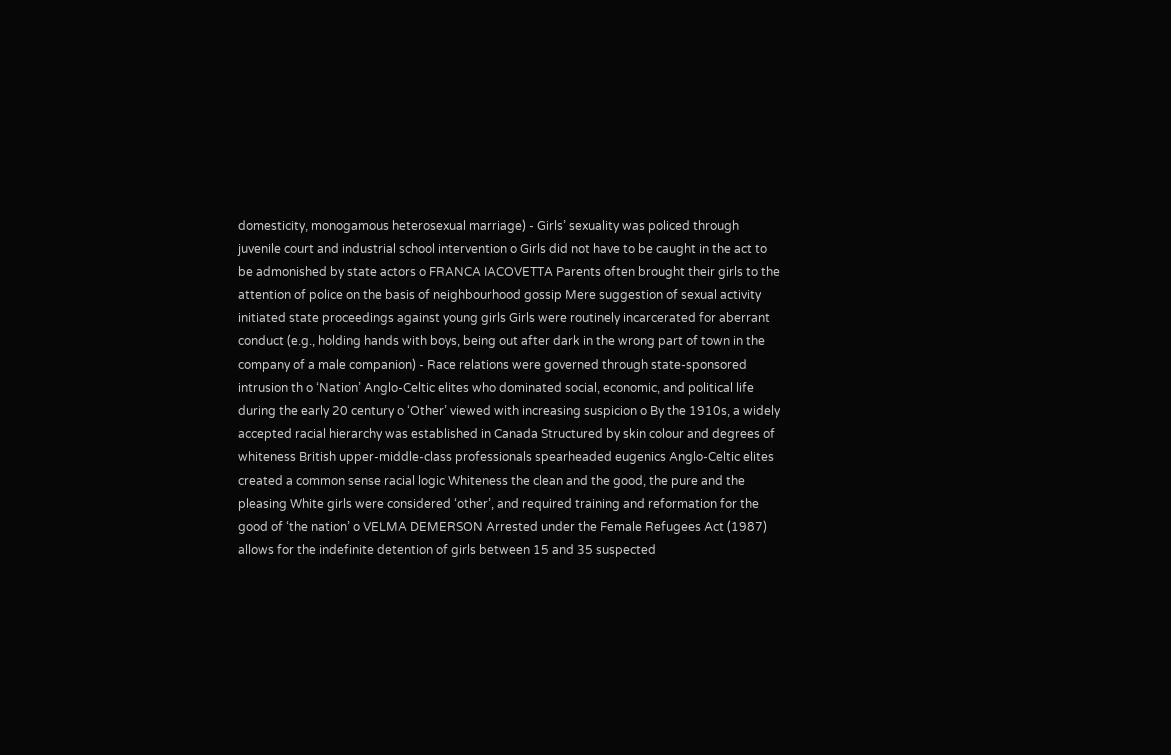domesticity, monogamous heterosexual marriage) - Girls’ sexuality was policed through juvenile court and industrial school intervention o Girls did not have to be caught in the act to be admonished by state actors o FRANCA IACOVETTA Parents often brought their girls to the attention of police on the basis of neighbourhood gossip Mere suggestion of sexual activity initiated state proceedings against young girls Girls were routinely incarcerated for aberrant conduct (e.g., holding hands with boys, being out after dark in the wrong part of town in the company of a male companion) - Race relations were governed through state-sponsored intrusion th o ‘Nation’ Anglo-Celtic elites who dominated social, economic, and political life during the early 20 century o ‘Other’ viewed with increasing suspicion o By the 1910s, a widely accepted racial hierarchy was established in Canada Structured by skin colour and degrees of whiteness British upper-middle-class professionals spearheaded eugenics Anglo-Celtic elites created a common sense racial logic Whiteness the clean and the good, the pure and the pleasing White girls were considered ‘other’, and required training and reformation for the good of ‘the nation’ o VELMA DEMERSON Arrested under the Female Refugees Act (1987) allows for the indefinite detention of girls between 15 and 35 suspected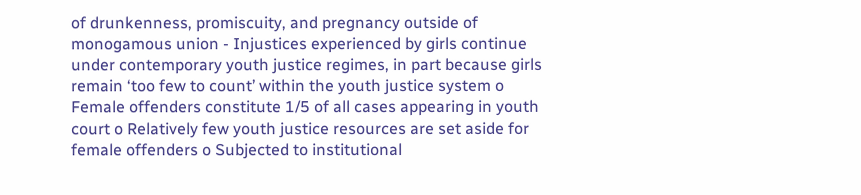of drunkenness, promiscuity, and pregnancy outside of monogamous union - Injustices experienced by girls continue under contemporary youth justice regimes, in part because girls remain ‘too few to count’ within the youth justice system o Female offenders constitute 1/5 of all cases appearing in youth court o Relatively few youth justice resources are set aside for female offenders o Subjected to institutional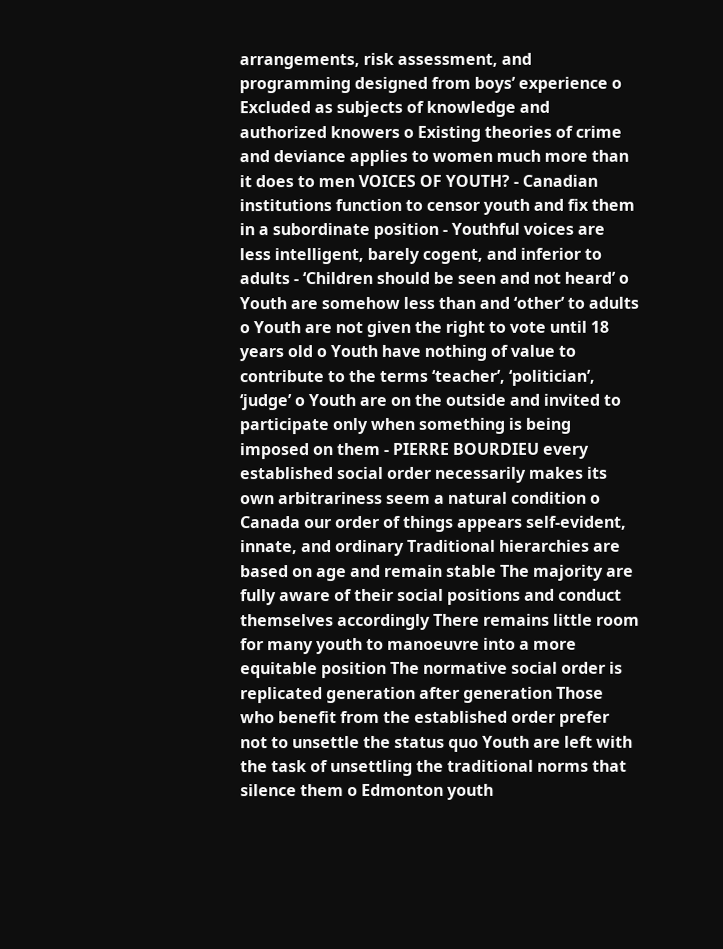arrangements, risk assessment, and programming designed from boys’ experience o Excluded as subjects of knowledge and authorized knowers o Existing theories of crime and deviance applies to women much more than it does to men VOICES OF YOUTH? - Canadian institutions function to censor youth and fix them in a subordinate position - Youthful voices are less intelligent, barely cogent, and inferior to adults - ‘Children should be seen and not heard’ o Youth are somehow less than and ‘other’ to adults o Youth are not given the right to vote until 18 years old o Youth have nothing of value to contribute to the terms ‘teacher’, ‘politician’, ‘judge’ o Youth are on the outside and invited to participate only when something is being imposed on them - PIERRE BOURDIEU every established social order necessarily makes its own arbitrariness seem a natural condition o Canada our order of things appears self-evident, innate, and ordinary Traditional hierarchies are based on age and remain stable The majority are fully aware of their social positions and conduct themselves accordingly There remains little room for many youth to manoeuvre into a more equitable position The normative social order is replicated generation after generation Those who benefit from the established order prefer not to unsettle the status quo Youth are left with the task of unsettling the traditional norms that silence them o Edmonton youth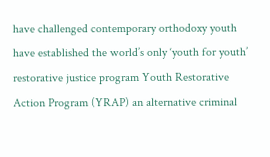have challenged contemporary orthodoxy youth have established the world’s only ‘youth for youth’ restorative justice program Youth Restorative Action Program (YRAP) an alternative criminal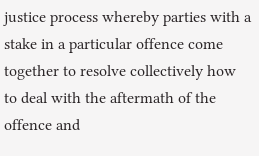justice process whereby parties with a stake in a particular offence come together to resolve collectively how to deal with the aftermath of the offence and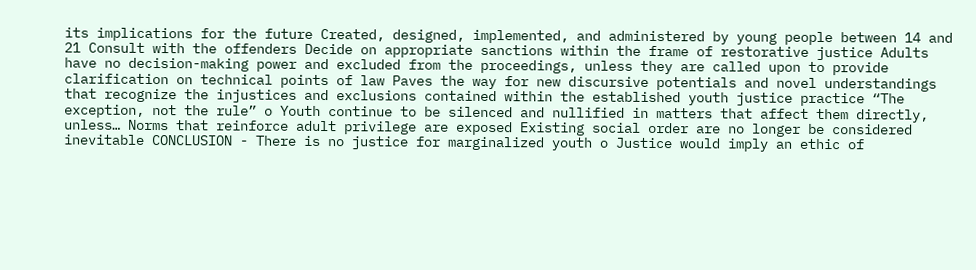its implications for the future Created, designed, implemented, and administered by young people between 14 and 21 Consult with the offenders Decide on appropriate sanctions within the frame of restorative justice Adults have no decision-making power and excluded from the proceedings, unless they are called upon to provide clarification on technical points of law Paves the way for new discursive potentials and novel understandings that recognize the injustices and exclusions contained within the established youth justice practice “The exception, not the rule” o Youth continue to be silenced and nullified in matters that affect them directly, unless… Norms that reinforce adult privilege are exposed Existing social order are no longer be considered inevitable CONCLUSION - There is no justice for marginalized youth o Justice would imply an ethic of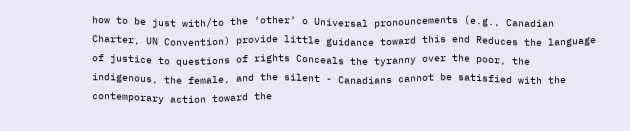how to be just with/to the ‘other’ o Universal pronouncements (e.g., Canadian Charter, UN Convention) provide little guidance toward this end Reduces the language of justice to questions of rights Conceals the tyranny over the poor, the indigenous, the female, and the silent - Canadians cannot be satisfied with the contemporary action toward the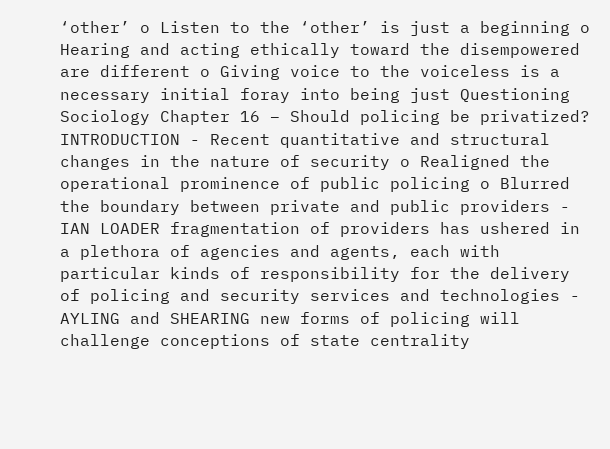‘other’ o Listen to the ‘other’ is just a beginning o Hearing and acting ethically toward the disempowered are different o Giving voice to the voiceless is a necessary initial foray into being just Questioning Sociology Chapter 16 – Should policing be privatized? INTRODUCTION - Recent quantitative and structural changes in the nature of security o Realigned the operational prominence of public policing o Blurred the boundary between private and public providers - IAN LOADER fragmentation of providers has ushered in a plethora of agencies and agents, each with particular kinds of responsibility for the delivery of policing and security services and technologies - AYLING and SHEARING new forms of policing will challenge conceptions of state centrality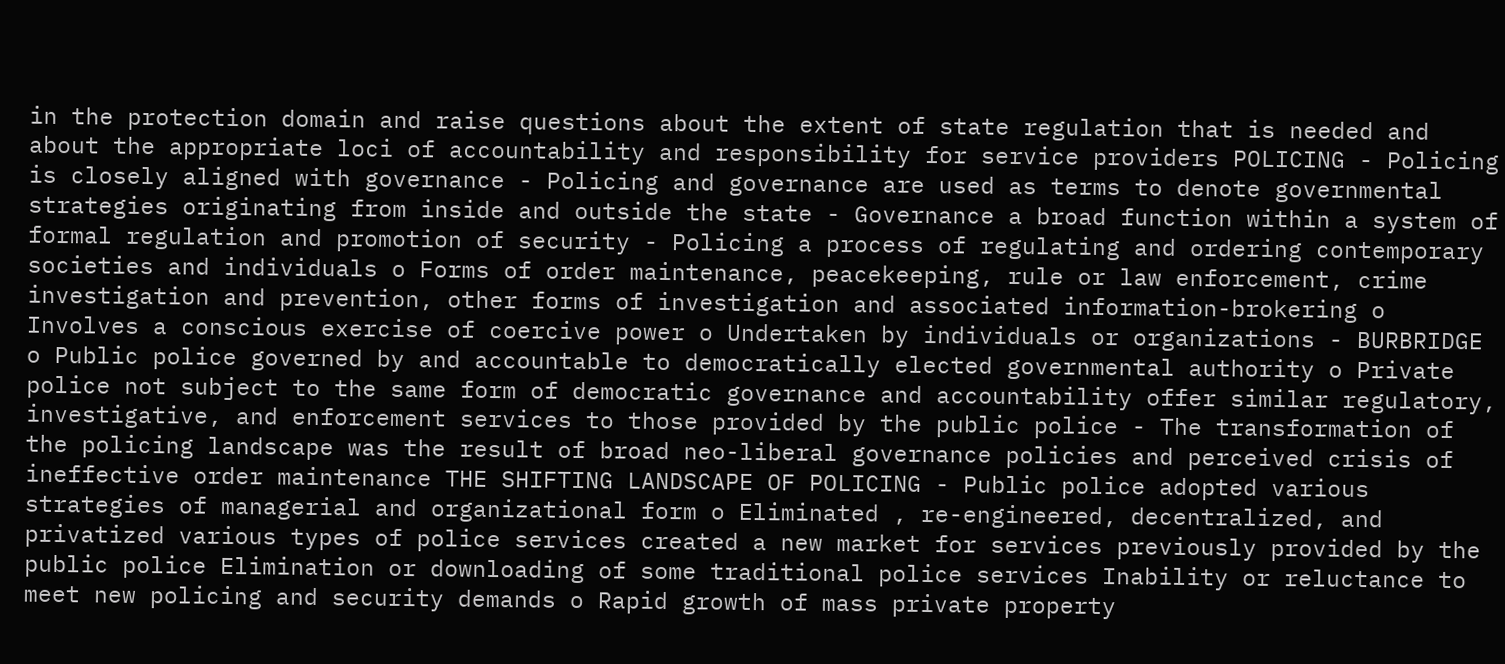in the protection domain and raise questions about the extent of state regulation that is needed and about the appropriate loci of accountability and responsibility for service providers POLICING - Policing is closely aligned with governance - Policing and governance are used as terms to denote governmental strategies originating from inside and outside the state - Governance a broad function within a system of formal regulation and promotion of security - Policing a process of regulating and ordering contemporary societies and individuals o Forms of order maintenance, peacekeeping, rule or law enforcement, crime investigation and prevention, other forms of investigation and associated information-brokering o Involves a conscious exercise of coercive power o Undertaken by individuals or organizations - BURBRIDGE o Public police governed by and accountable to democratically elected governmental authority o Private police not subject to the same form of democratic governance and accountability offer similar regulatory, investigative, and enforcement services to those provided by the public police - The transformation of the policing landscape was the result of broad neo-liberal governance policies and perceived crisis of ineffective order maintenance THE SHIFTING LANDSCAPE OF POLICING - Public police adopted various strategies of managerial and organizational form o Eliminated , re-engineered, decentralized, and privatized various types of police services created a new market for services previously provided by the public police Elimination or downloading of some traditional police services Inability or reluctance to meet new policing and security demands o Rapid growth of mass private property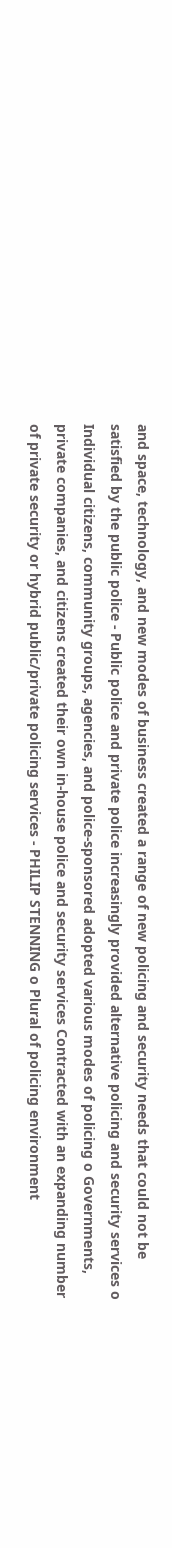and space, technology, and new modes of business created a range of new policing and security needs that could not be satisfied by the public police - Public police and private police increasingly provided alternative policing and security services o Individual citizens, community groups, agencies, and police-sponsored adopted various modes of policing o Governments, private companies, and citizens created their own in-house police and security services Contracted with an expanding number of private security or hybrid public/private policing services - PHILIP STENNING o Plural of policing environment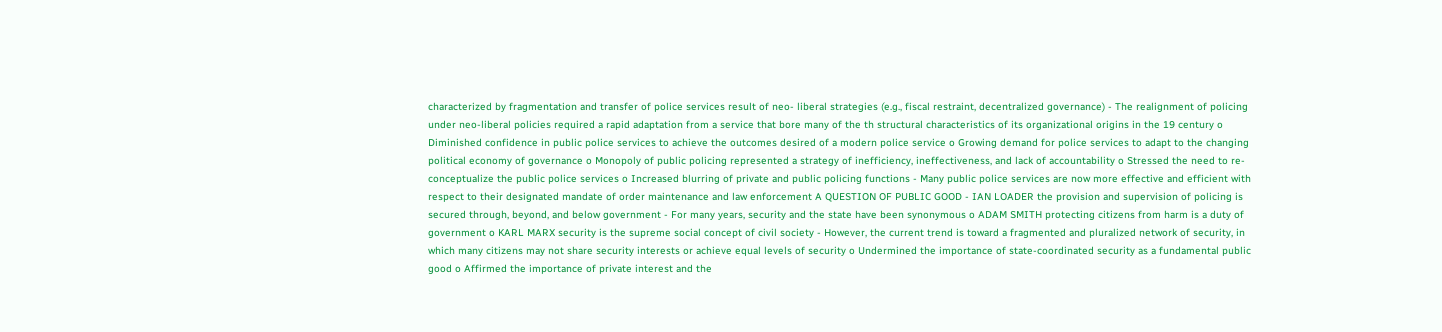characterized by fragmentation and transfer of police services result of neo- liberal strategies (e.g., fiscal restraint, decentralized governance) - The realignment of policing under neo-liberal policies required a rapid adaptation from a service that bore many of the th structural characteristics of its organizational origins in the 19 century o Diminished confidence in public police services to achieve the outcomes desired of a modern police service o Growing demand for police services to adapt to the changing political economy of governance o Monopoly of public policing represented a strategy of inefficiency, ineffectiveness, and lack of accountability o Stressed the need to re-conceptualize the public police services o Increased blurring of private and public policing functions - Many public police services are now more effective and efficient with respect to their designated mandate of order maintenance and law enforcement A QUESTION OF PUBLIC GOOD - IAN LOADER the provision and supervision of policing is secured through, beyond, and below government - For many years, security and the state have been synonymous o ADAM SMITH protecting citizens from harm is a duty of government o KARL MARX security is the supreme social concept of civil society - However, the current trend is toward a fragmented and pluralized network of security, in which many citizens may not share security interests or achieve equal levels of security o Undermined the importance of state-coordinated security as a fundamental public good o Affirmed the importance of private interest and the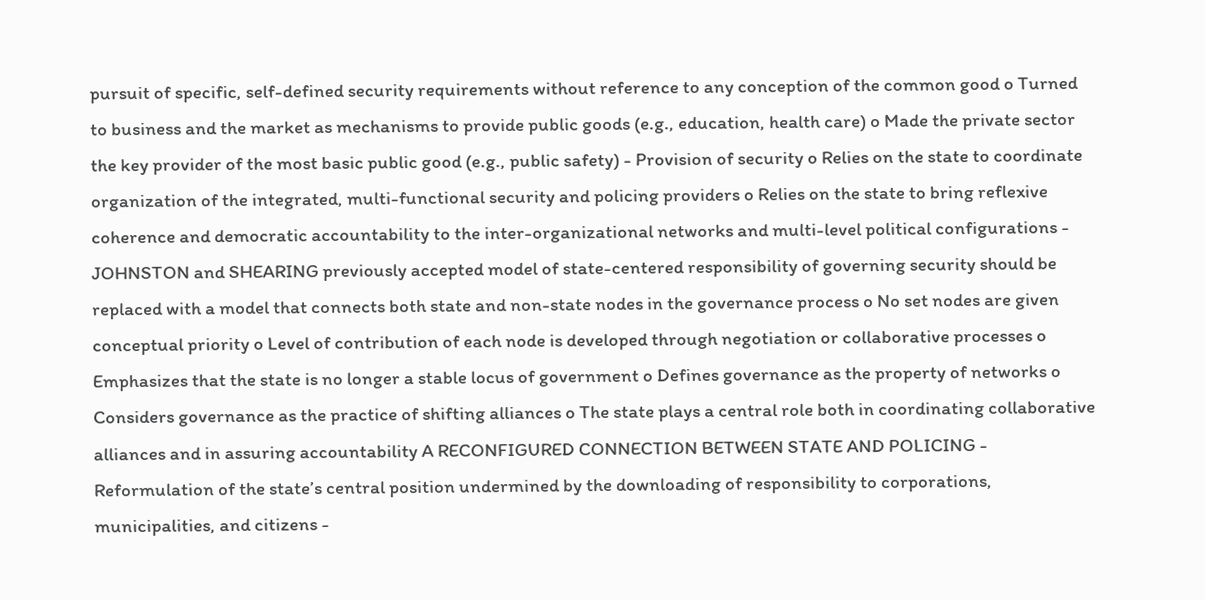pursuit of specific, self-defined security requirements without reference to any conception of the common good o Turned to business and the market as mechanisms to provide public goods (e.g., education, health care) o Made the private sector the key provider of the most basic public good (e.g., public safety) - Provision of security o Relies on the state to coordinate organization of the integrated, multi-functional security and policing providers o Relies on the state to bring reflexive coherence and democratic accountability to the inter-organizational networks and multi-level political configurations - JOHNSTON and SHEARING previously accepted model of state-centered responsibility of governing security should be replaced with a model that connects both state and non-state nodes in the governance process o No set nodes are given conceptual priority o Level of contribution of each node is developed through negotiation or collaborative processes o Emphasizes that the state is no longer a stable locus of government o Defines governance as the property of networks o Considers governance as the practice of shifting alliances o The state plays a central role both in coordinating collaborative alliances and in assuring accountability A RECONFIGURED CONNECTION BETWEEN STATE AND POLICING - Reformulation of the state’s central position undermined by the downloading of responsibility to corporations, municipalities, and citizens -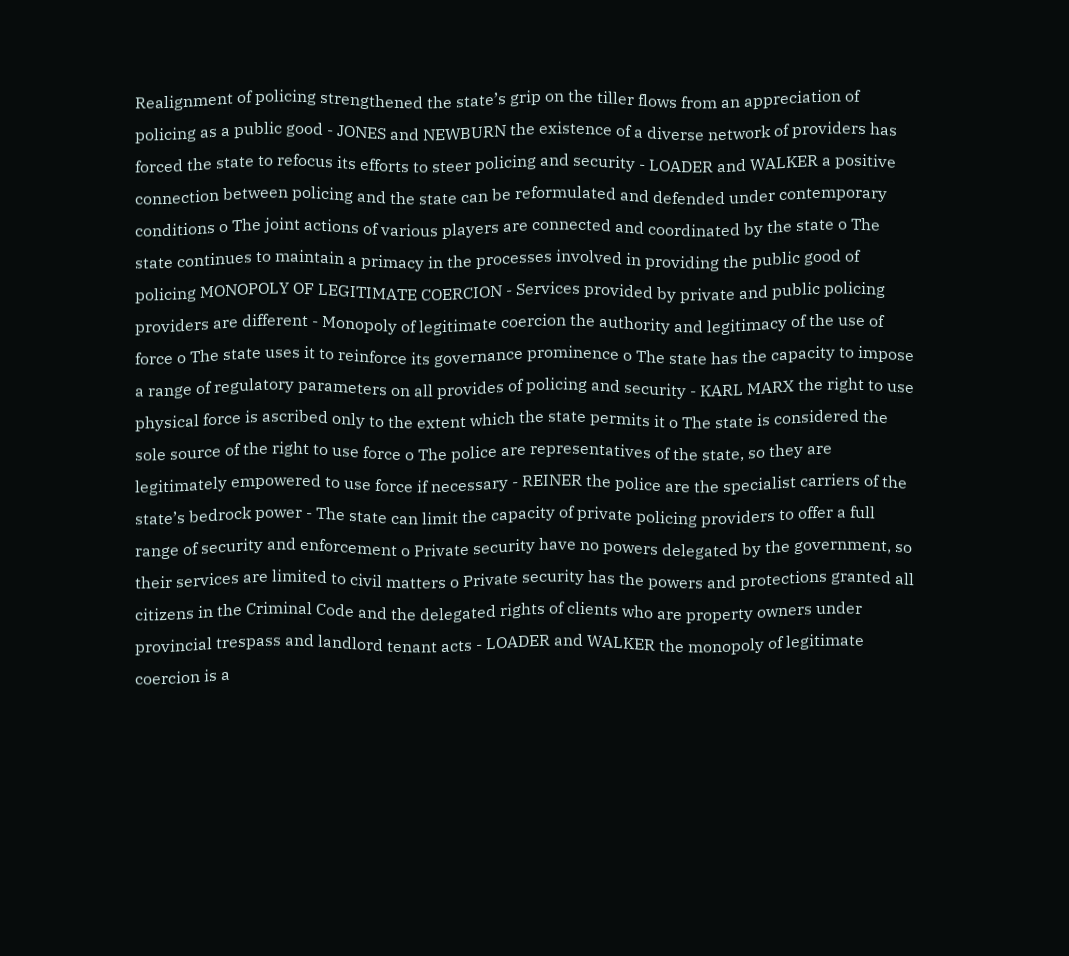Realignment of policing strengthened the state’s grip on the tiller flows from an appreciation of policing as a public good - JONES and NEWBURN the existence of a diverse network of providers has forced the state to refocus its efforts to steer policing and security - LOADER and WALKER a positive connection between policing and the state can be reformulated and defended under contemporary conditions o The joint actions of various players are connected and coordinated by the state o The state continues to maintain a primacy in the processes involved in providing the public good of policing MONOPOLY OF LEGITIMATE COERCION - Services provided by private and public policing providers are different - Monopoly of legitimate coercion the authority and legitimacy of the use of force o The state uses it to reinforce its governance prominence o The state has the capacity to impose a range of regulatory parameters on all provides of policing and security - KARL MARX the right to use physical force is ascribed only to the extent which the state permits it o The state is considered the sole source of the right to use force o The police are representatives of the state, so they are legitimately empowered to use force if necessary - REINER the police are the specialist carriers of the state’s bedrock power - The state can limit the capacity of private policing providers to offer a full range of security and enforcement o Private security have no powers delegated by the government, so their services are limited to civil matters o Private security has the powers and protections granted all citizens in the Criminal Code and the delegated rights of clients who are property owners under provincial trespass and landlord tenant acts - LOADER and WALKER the monopoly of legitimate coercion is a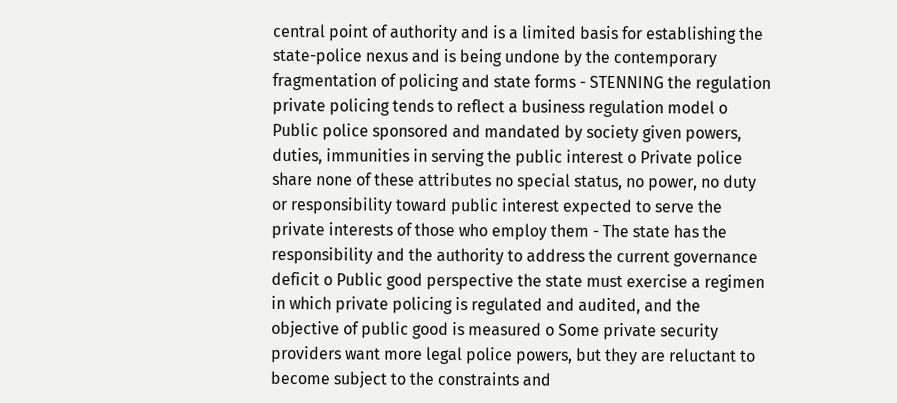central point of authority and is a limited basis for establishing the state-police nexus and is being undone by the contemporary fragmentation of policing and state forms - STENNING the regulation private policing tends to reflect a business regulation model o Public police sponsored and mandated by society given powers, duties, immunities in serving the public interest o Private police share none of these attributes no special status, no power, no duty or responsibility toward public interest expected to serve the private interests of those who employ them - The state has the responsibility and the authority to address the current governance deficit o Public good perspective the state must exercise a regimen in which private policing is regulated and audited, and the objective of public good is measured o Some private security providers want more legal police powers, but they are reluctant to become subject to the constraints and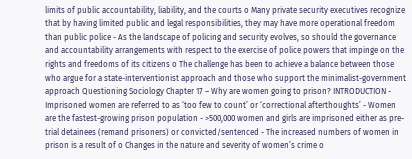limits of public accountability, liability, and the courts o Many private security executives recognize that by having limited public and legal responsibilities, they may have more operational freedom than public police - As the landscape of policing and security evolves, so should the governance and accountability arrangements with respect to the exercise of police powers that impinge on the rights and freedoms of its citizens o The challenge has been to achieve a balance between those who argue for a state-interventionist approach and those who support the minimalist-government approach Questioning Sociology Chapter 17 – Why are women going to prison? INTRODUCTION - Imprisoned women are referred to as ‘too few to count’ or ‘correctional afterthoughts’ - Women are the fastest-growing prison population - >500,000 women and girls are imprisoned either as pre-trial detainees (remand prisoners) or convicted/sentenced - The increased numbers of women in prison is a result of o Changes in the nature and severity of women’s crime o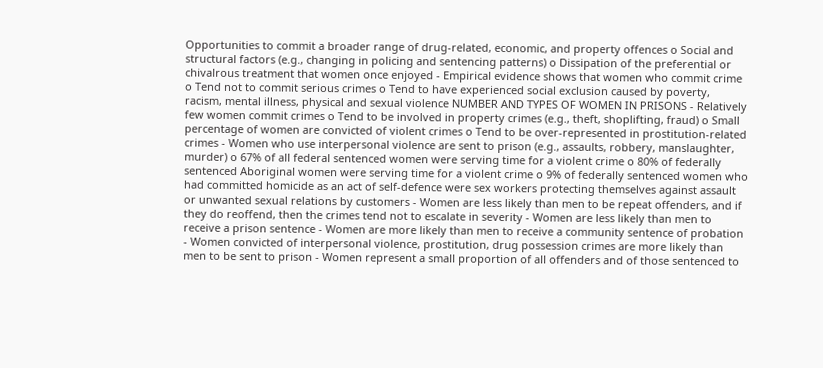Opportunities to commit a broader range of drug-related, economic, and property offences o Social and structural factors (e.g., changing in policing and sentencing patterns) o Dissipation of the preferential or chivalrous treatment that women once enjoyed - Empirical evidence shows that women who commit crime o Tend not to commit serious crimes o Tend to have experienced social exclusion caused by poverty, racism, mental illness, physical and sexual violence NUMBER AND TYPES OF WOMEN IN PRISONS - Relatively few women commit crimes o Tend to be involved in property crimes (e.g., theft, shoplifting, fraud) o Small percentage of women are convicted of violent crimes o Tend to be over-represented in prostitution-related crimes - Women who use interpersonal violence are sent to prison (e.g., assaults, robbery, manslaughter, murder) o 67% of all federal sentenced women were serving time for a violent crime o 80% of federally sentenced Aboriginal women were serving time for a violent crime o 9% of federally sentenced women who had committed homicide as an act of self-defence were sex workers protecting themselves against assault or unwanted sexual relations by customers - Women are less likely than men to be repeat offenders, and if they do reoffend, then the crimes tend not to escalate in severity - Women are less likely than men to receive a prison sentence - Women are more likely than men to receive a community sentence of probation - Women convicted of interpersonal violence, prostitution, drug possession crimes are more likely than men to be sent to prison - Women represent a small proportion of all offenders and of those sentenced to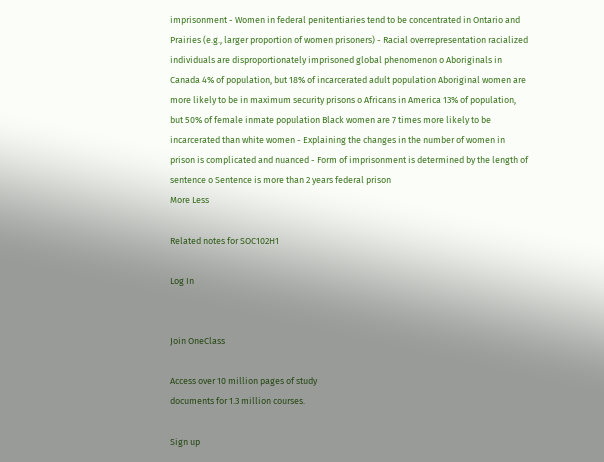imprisonment - Women in federal penitentiaries tend to be concentrated in Ontario and Prairies (e.g., larger proportion of women prisoners) - Racial overrepresentation racialized individuals are disproportionately imprisoned global phenomenon o Aboriginals in Canada 4% of population, but 18% of incarcerated adult population Aboriginal women are more likely to be in maximum security prisons o Africans in America 13% of population, but 50% of female inmate population Black women are 7 times more likely to be incarcerated than white women - Explaining the changes in the number of women in prison is complicated and nuanced - Form of imprisonment is determined by the length of sentence o Sentence is more than 2 years federal prison
More Less

Related notes for SOC102H1

Log In


Join OneClass

Access over 10 million pages of study
documents for 1.3 million courses.

Sign up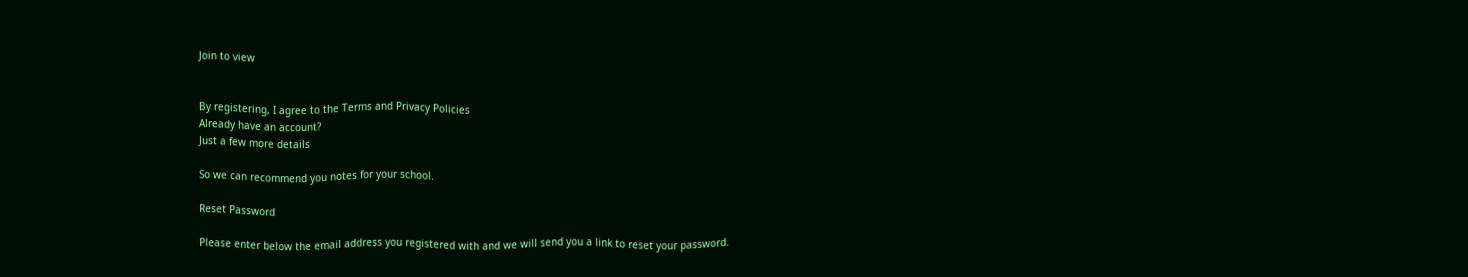Join to view


By registering, I agree to the Terms and Privacy Policies
Already have an account?
Just a few more details

So we can recommend you notes for your school.

Reset Password

Please enter below the email address you registered with and we will send you a link to reset your password.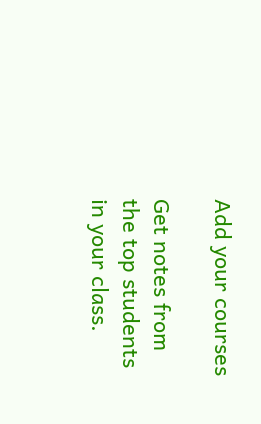Add your courses

Get notes from the top students in your class.